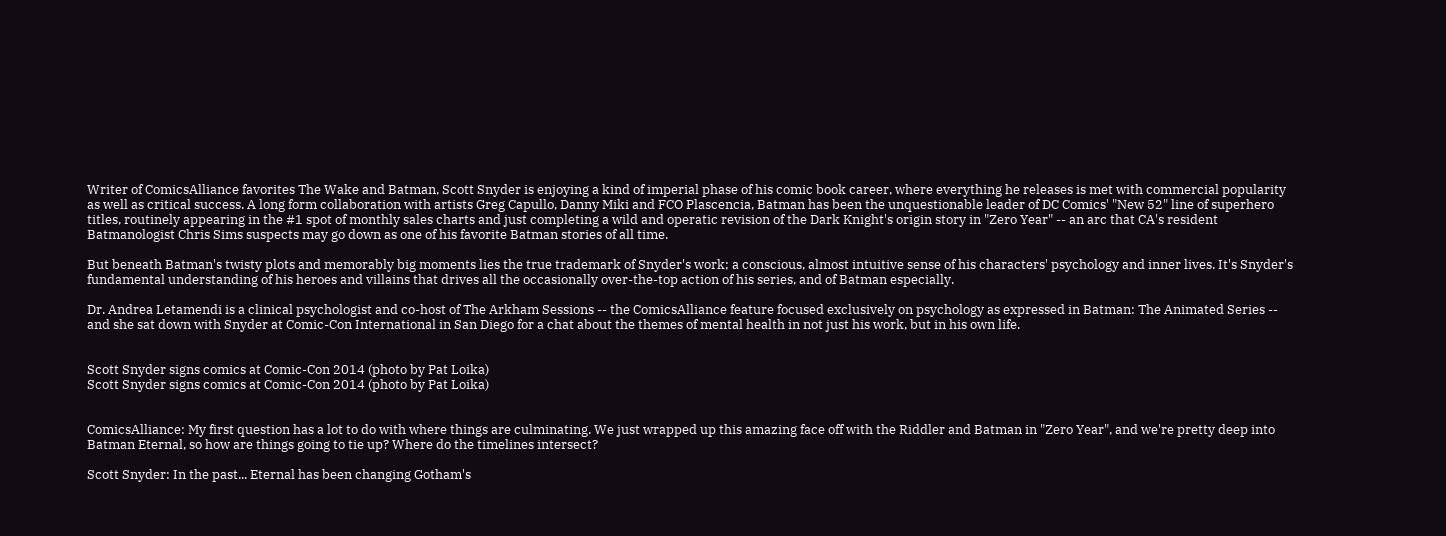Writer of ComicsAlliance favorites The Wake and Batman, Scott Snyder is enjoying a kind of imperial phase of his comic book career, where everything he releases is met with commercial popularity as well as critical success. A long form collaboration with artists Greg Capullo, Danny Miki and FCO Plascencia, Batman has been the unquestionable leader of DC Comics' "New 52" line of superhero titles, routinely appearing in the #1 spot of monthly sales charts and just completing a wild and operatic revision of the Dark Knight's origin story in "Zero Year" -- an arc that CA's resident Batmanologist Chris Sims suspects may go down as one of his favorite Batman stories of all time.

But beneath Batman's twisty plots and memorably big moments lies the true trademark of Snyder's work; a conscious, almost intuitive sense of his characters' psychology and inner lives. It's Snyder's fundamental understanding of his heroes and villains that drives all the occasionally over-the-top action of his series, and of Batman especially.

Dr. Andrea Letamendi is a clinical psychologist and co-host of The Arkham Sessions -- the ComicsAlliance feature focused exclusively on psychology as expressed in Batman: The Animated Series -- and she sat down with Snyder at Comic-Con International in San Diego for a chat about the themes of mental health in not just his work, but in his own life.


Scott Snyder signs comics at Comic-Con 2014 (photo by Pat Loika)
Scott Snyder signs comics at Comic-Con 2014 (photo by Pat Loika)


ComicsAlliance: My first question has a lot to do with where things are culminating. We just wrapped up this amazing face off with the Riddler and Batman in "Zero Year", and we're pretty deep into Batman Eternal, so how are things going to tie up? Where do the timelines intersect?

Scott Snyder: In the past... Eternal has been changing Gotham's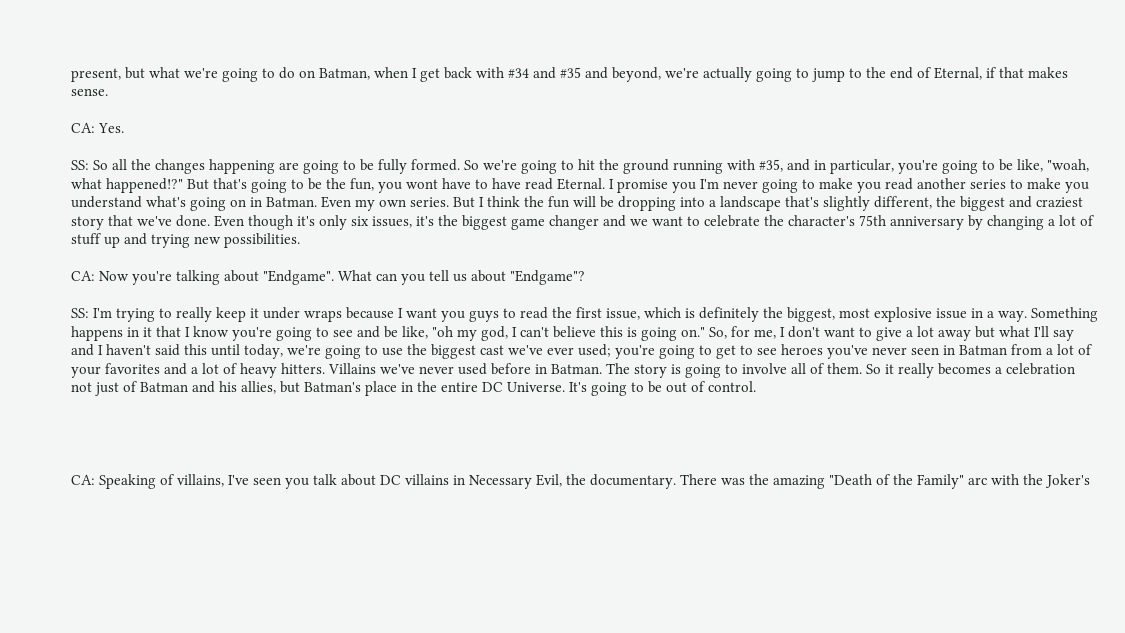present, but what we're going to do on Batman, when I get back with #34 and #35 and beyond, we're actually going to jump to the end of Eternal, if that makes sense.

CA: Yes.

SS: So all the changes happening are going to be fully formed. So we're going to hit the ground running with #35, and in particular, you're going to be like, "woah, what happened!?" But that's going to be the fun, you wont have to have read Eternal. I promise you I'm never going to make you read another series to make you understand what's going on in Batman. Even my own series. But I think the fun will be dropping into a landscape that's slightly different, the biggest and craziest story that we've done. Even though it's only six issues, it's the biggest game changer and we want to celebrate the character's 75th anniversary by changing a lot of stuff up and trying new possibilities.

CA: Now you're talking about "Endgame". What can you tell us about "Endgame"?

SS: I'm trying to really keep it under wraps because I want you guys to read the first issue, which is definitely the biggest, most explosive issue in a way. Something happens in it that I know you're going to see and be like, "oh my god, I can't believe this is going on." So, for me, I don't want to give a lot away but what I'll say and I haven't said this until today, we're going to use the biggest cast we've ever used; you're going to get to see heroes you've never seen in Batman from a lot of your favorites and a lot of heavy hitters. Villains we've never used before in Batman. The story is going to involve all of them. So it really becomes a celebration not just of Batman and his allies, but Batman's place in the entire DC Universe. It's going to be out of control.




CA: Speaking of villains, I've seen you talk about DC villains in Necessary Evil, the documentary. There was the amazing "Death of the Family" arc with the Joker's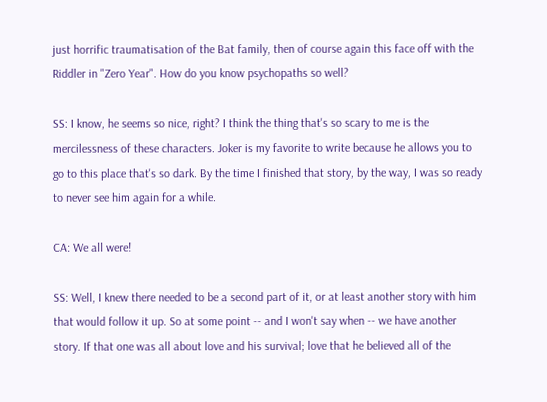just horrific traumatisation of the Bat family, then of course again this face off with the Riddler in "Zero Year". How do you know psychopaths so well?

SS: I know, he seems so nice, right? I think the thing that's so scary to me is the mercilessness of these characters. Joker is my favorite to write because he allows you to go to this place that's so dark. By the time I finished that story, by the way, I was so ready to never see him again for a while.

CA: We all were!

SS: Well, I knew there needed to be a second part of it, or at least another story with him that would follow it up. So at some point -- and I won't say when -- we have another story. If that one was all about love and his survival; love that he believed all of the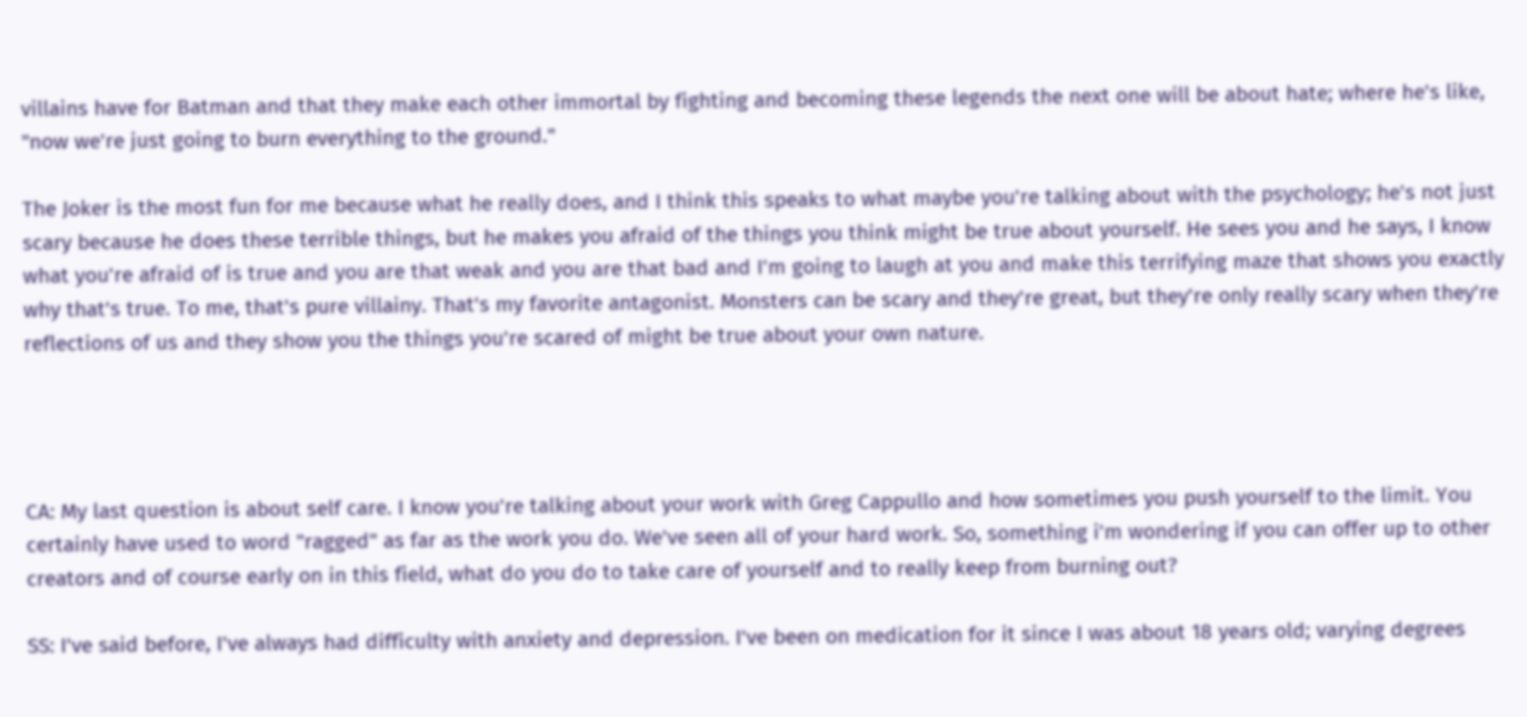villains have for Batman and that they make each other immortal by fighting and becoming these legends the next one will be about hate; where he's like, "now we're just going to burn everything to the ground."

The Joker is the most fun for me because what he really does, and I think this speaks to what maybe you're talking about with the psychology; he's not just scary because he does these terrible things, but he makes you afraid of the things you think might be true about yourself. He sees you and he says, I know what you're afraid of is true and you are that weak and you are that bad and I'm going to laugh at you and make this terrifying maze that shows you exactly why that's true. To me, that's pure villainy. That's my favorite antagonist. Monsters can be scary and they're great, but they're only really scary when they're reflections of us and they show you the things you're scared of might be true about your own nature.




CA: My last question is about self care. I know you're talking about your work with Greg Cappullo and how sometimes you push yourself to the limit. You certainly have used to word "ragged" as far as the work you do. We've seen all of your hard work. So, something i'm wondering if you can offer up to other creators and of course early on in this field, what do you do to take care of yourself and to really keep from burning out?

SS: I've said before, I've always had difficulty with anxiety and depression. I've been on medication for it since I was about 18 years old; varying degrees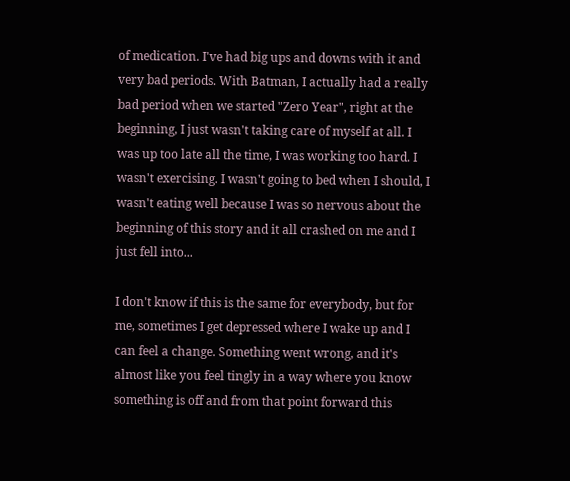of medication. I've had big ups and downs with it and very bad periods. With Batman, I actually had a really bad period when we started "Zero Year", right at the beginning, I just wasn't taking care of myself at all. I was up too late all the time, I was working too hard. I wasn't exercising. I wasn't going to bed when I should, I wasn't eating well because I was so nervous about the beginning of this story and it all crashed on me and I just fell into...

I don't know if this is the same for everybody, but for me, sometimes I get depressed where I wake up and I can feel a change. Something went wrong, and it's almost like you feel tingly in a way where you know something is off and from that point forward this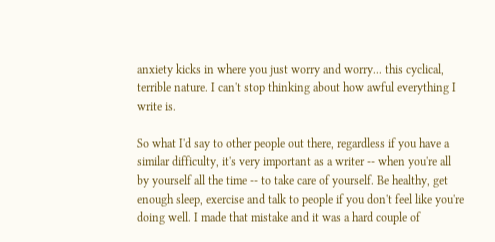anxiety kicks in where you just worry and worry... this cyclical, terrible nature. I can't stop thinking about how awful everything I write is.

So what I'd say to other people out there, regardless if you have a similar difficulty, it's very important as a writer -- when you're all by yourself all the time -- to take care of yourself. Be healthy, get enough sleep, exercise and talk to people if you don't feel like you're doing well. I made that mistake and it was a hard couple of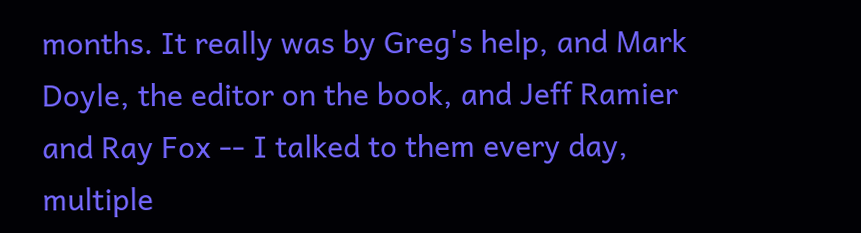months. It really was by Greg's help, and Mark Doyle, the editor on the book, and Jeff Ramier and Ray Fox -- I talked to them every day, multiple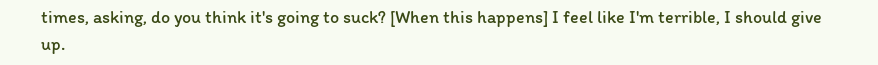times, asking, do you think it's going to suck? [When this happens] I feel like I'm terrible, I should give up.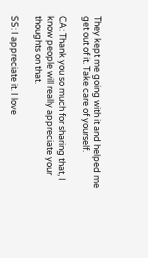They kept me going with it and helped me get out of it. Take care of yourself.

CA: Thank you so much for sharing that, I know people will really appreciate your thoughts on that.

SS: I appreciate it. I love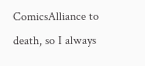ComicsAlliance to death, so I always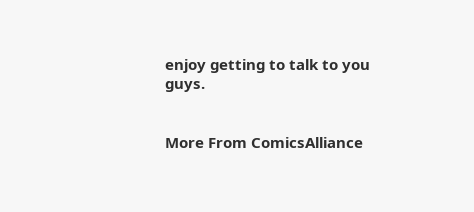enjoy getting to talk to you guys.


More From ComicsAlliance